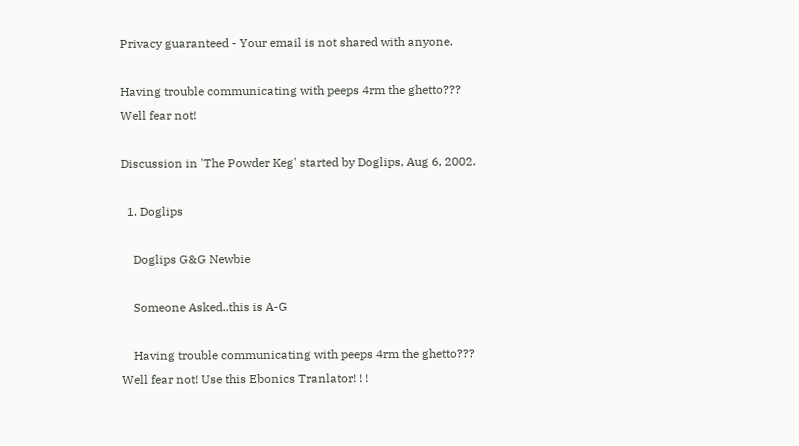Privacy guaranteed - Your email is not shared with anyone.

Having trouble communicating with peeps 4rm the ghetto??? Well fear not!

Discussion in 'The Powder Keg' started by Doglips, Aug 6, 2002.

  1. Doglips

    Doglips G&G Newbie

    Someone Asked..this is A-G

    Having trouble communicating with peeps 4rm the ghetto??? Well fear not! Use this Ebonics Tranlator! ! !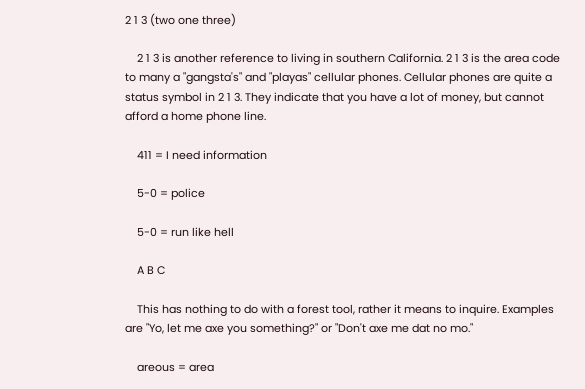2 1 3 (two one three)

    2 1 3 is another reference to living in southern California. 2 1 3 is the area code to many a "gangsta's" and "playas" cellular phones. Cellular phones are quite a status symbol in 2 1 3. They indicate that you have a lot of money, but cannot afford a home phone line.

    411 = I need information

    5-0 = police

    5-0 = run like hell

    A B C

    This has nothing to do with a forest tool, rather it means to inquire. Examples are "Yo, let me axe you something?" or "Don't axe me dat no mo."

    areous = area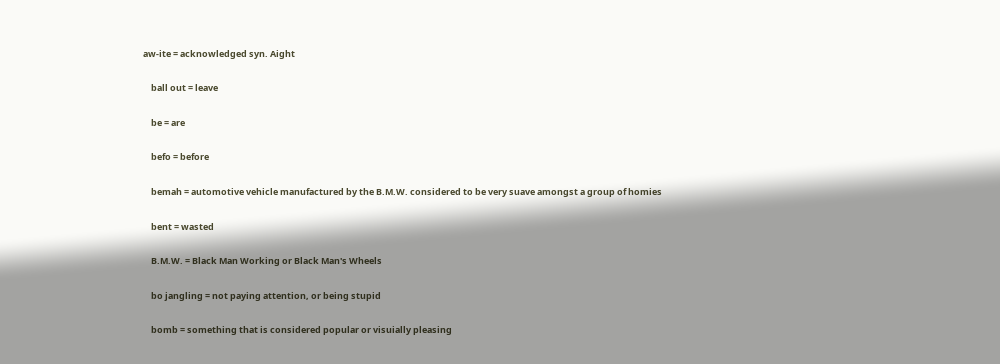aw-ite = acknowledged syn. Aight

    ball out = leave

    be = are

    befo = before

    bemah = automotive vehicle manufactured by the B.M.W. considered to be very suave amongst a group of homies

    bent = wasted

    B.M.W. = Black Man Working or Black Man's Wheels

    bo jangling = not paying attention, or being stupid

    bomb = something that is considered popular or visuially pleasing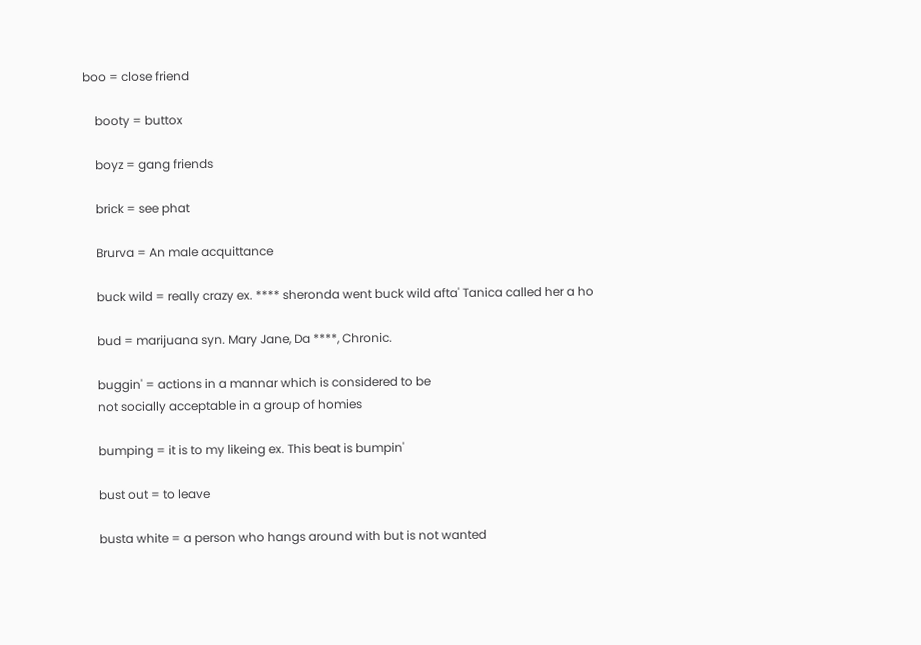boo = close friend

    booty = buttox

    boyz = gang friends

    brick = see phat

    Brurva = An male acquittance

    buck wild = really crazy ex. **** sheronda went buck wild afta' Tanica called her a ho

    bud = marijuana syn. Mary Jane, Da ****, Chronic.

    buggin' = actions in a mannar which is considered to be
    not socially acceptable in a group of homies

    bumping = it is to my likeing ex. This beat is bumpin'

    bust out = to leave

    busta white = a person who hangs around with but is not wanted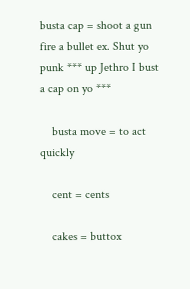busta cap = shoot a gun fire a bullet ex. Shut yo punk *** up Jethro I bust a cap on yo ***

    busta move = to act quickly

    cent = cents

    cakes = buttox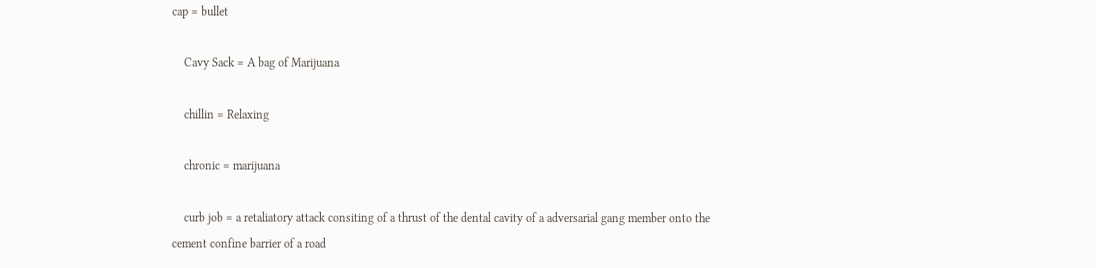cap = bullet

    Cavy Sack = A bag of Marijuana

    chillin = Relaxing

    chronic = marijuana

    curb job = a retaliatory attack consiting of a thrust of the dental cavity of a adversarial gang member onto the cement confine barrier of a road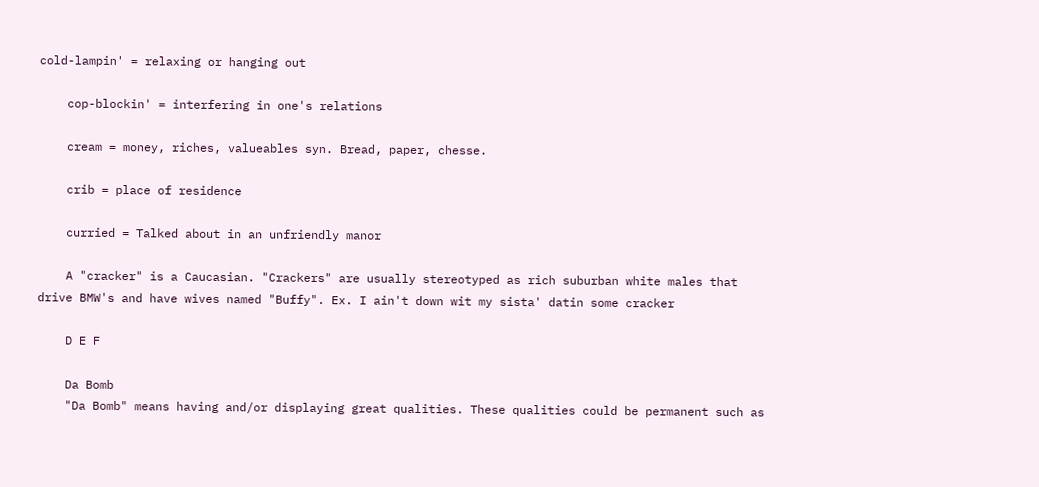cold-lampin' = relaxing or hanging out

    cop-blockin' = interfering in one's relations

    cream = money, riches, valueables syn. Bread, paper, chesse.

    crib = place of residence

    curried = Talked about in an unfriendly manor

    A "cracker" is a Caucasian. "Crackers" are usually stereotyped as rich suburban white males that drive BMW's and have wives named "Buffy". Ex. I ain't down wit my sista' datin some cracker

    D E F

    Da Bomb
    "Da Bomb" means having and/or displaying great qualities. These qualities could be permanent such as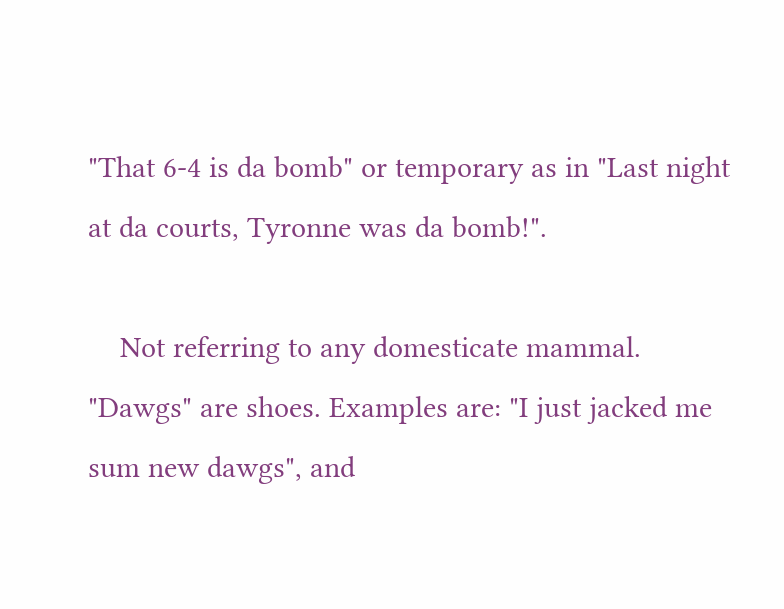"That 6-4 is da bomb" or temporary as in "Last night at da courts, Tyronne was da bomb!".

    Not referring to any domesticate mammal. "Dawgs" are shoes. Examples are: "I just jacked me sum new dawgs", and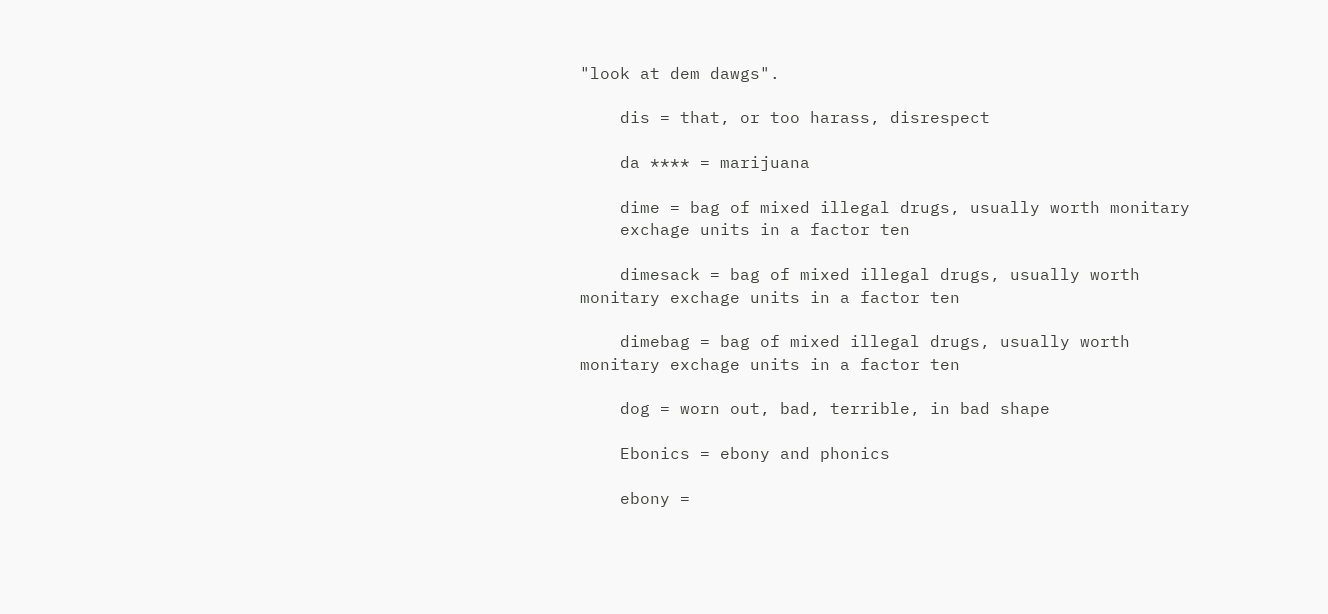"look at dem dawgs".

    dis = that, or too harass, disrespect

    da **** = marijuana

    dime = bag of mixed illegal drugs, usually worth monitary
    exchage units in a factor ten

    dimesack = bag of mixed illegal drugs, usually worth monitary exchage units in a factor ten

    dimebag = bag of mixed illegal drugs, usually worth monitary exchage units in a factor ten

    dog = worn out, bad, terrible, in bad shape

    Ebonics = ebony and phonics

    ebony =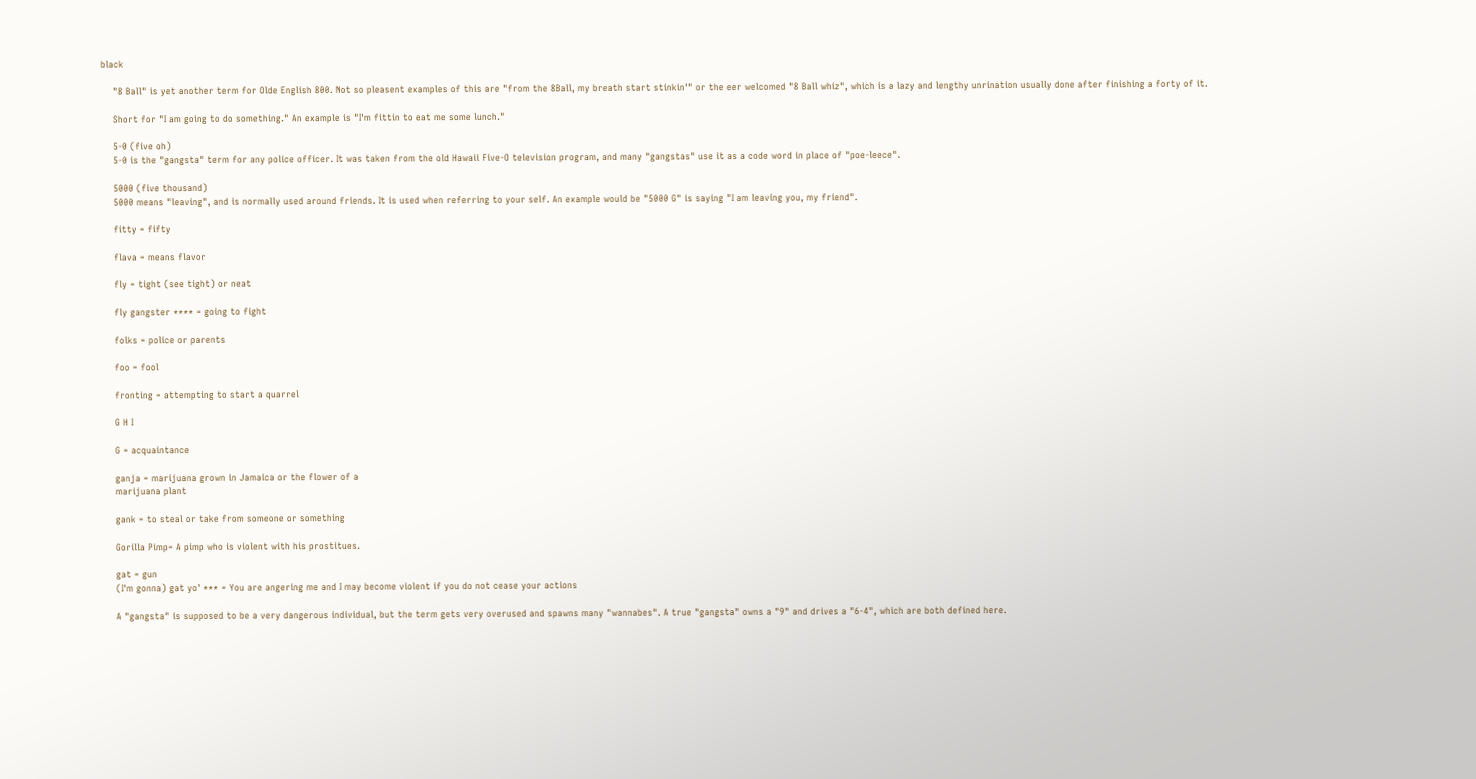black

    "8 Ball" is yet another term for Olde English 800. Not so pleasent examples of this are "from the 8Ball, my breath start stinkin'" or the eer welcomed "8 Ball whiz", which is a lazy and lengthy unrination usually done after finishing a forty of it.

    Short for "I am going to do something." An example is "I'm fittin to eat me some lunch."

    5-0 (five oh)
    5-0 is the "gangsta" term for any police officer. It was taken from the old Hawaii Five-O television program, and many "gangstas" use it as a code word in place of "poe-leece".

    5000 (five thousand)
    5000 means "leaving", and is normally used around friends. It is used when referring to your self. An example would be "5000 G" is saying "I am leaving you, my friend".

    fitty = fifty

    flava = means flavor

    fly = tight (see tight) or neat

    fly gangster **** = going to fight

    folks = police or parents

    foo = fool

    fronting = attempting to start a quarrel

    G H I

    G = acquaintance

    ganja = marijuana grown in Jamaica or the flower of a
    marijuana plant

    gank = to steal or take from someone or something

    Gorilla Pimp= A pimp who is violent with his prostitues.

    gat = gun
    (I'm gonna) gat yo' *** = You are angering me and I may become violent if you do not cease your actions

    A "gangsta" is supposed to be a very dangerous individual, but the term gets very overused and spawns many "wannabes". A true "gangsta" owns a "9" and drives a "6-4", which are both defined here.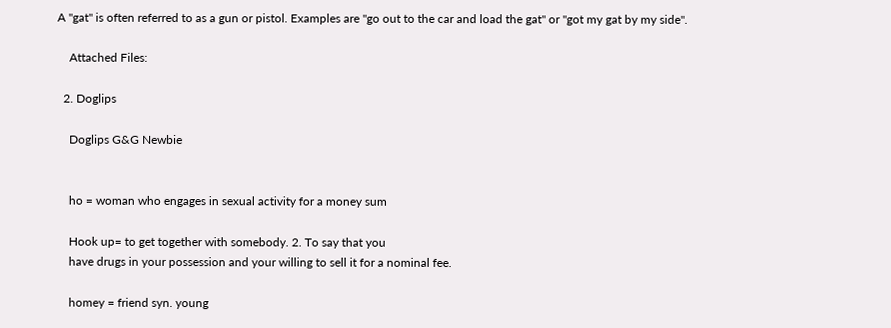A "gat" is often referred to as a gun or pistol. Examples are "go out to the car and load the gat" or "got my gat by my side".

    Attached Files:

  2. Doglips

    Doglips G&G Newbie


    ho = woman who engages in sexual activity for a money sum

    Hook up= to get together with somebody. 2. To say that you
    have drugs in your possession and your willing to sell it for a nominal fee.

    homey = friend syn. young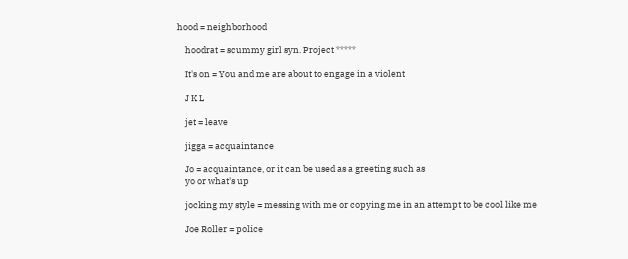hood = neighborhood

    hoodrat = scummy girl syn. Project *****

    It's on = You and me are about to engage in a violent

    J K L

    jet = leave

    jigga = acquaintance

    Jo = acquaintance, or it can be used as a greeting such as
    yo or what's up

    jocking my style = messing with me or copying me in an attempt to be cool like me

    Joe Roller = police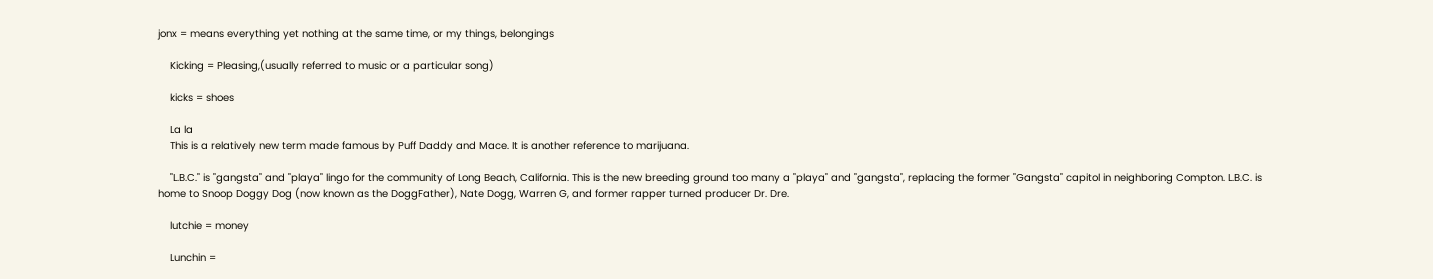jonx = means everything yet nothing at the same time, or my things, belongings

    Kicking = Pleasing,(usually referred to music or a particular song)

    kicks = shoes

    La la
    This is a relatively new term made famous by Puff Daddy and Mace. It is another reference to marijuana.

    "L.B.C." is "gangsta" and "playa" lingo for the community of Long Beach, California. This is the new breeding ground too many a "playa" and "gangsta", replacing the former "Gangsta" capitol in neighboring Compton. L.B.C. is home to Snoop Doggy Dog (now known as the DoggFather), Nate Dogg, Warren G, and former rapper turned producer Dr. Dre.

    lutchie = money

    Lunchin =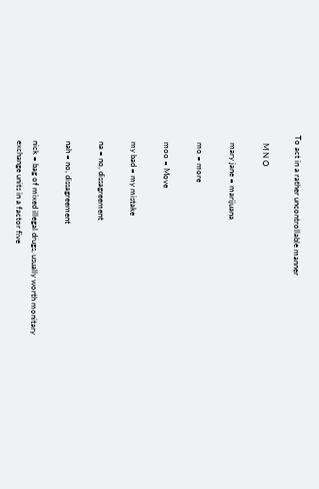To act in a rather uncontrollable manner

    M N O

    mary jane = marijuana

    mo = more

    moo = Move

    my bad = my mistake

    na = no, dissagreement

    nah = no, dissagreement

    nick = bag of mixed illegal drugs, usually worth monitary
    exchange units in a factor five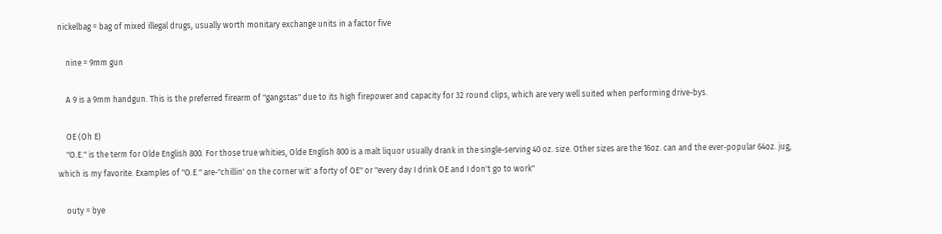nickelbag = bag of mixed illegal drugs, usually worth monitary exchange units in a factor five

    nine = 9mm gun

    A 9 is a 9mm handgun. This is the preferred firearm of "gangstas" due to its high firepower and capacity for 32 round clips, which are very well suited when performing drive-bys.

    OE (Oh E)
    "O.E." is the term for Olde English 800. For those true whities, Olde English 800 is a malt liquor usually drank in the single-serving 40 oz. size. Other sizes are the 16oz. can and the ever-popular 64oz. jug, which is my favorite. Examples of "O.E." are-"chillin' on the corner wit' a forty of OE" or "every day I drink OE and I don't go to work"

    outy = bye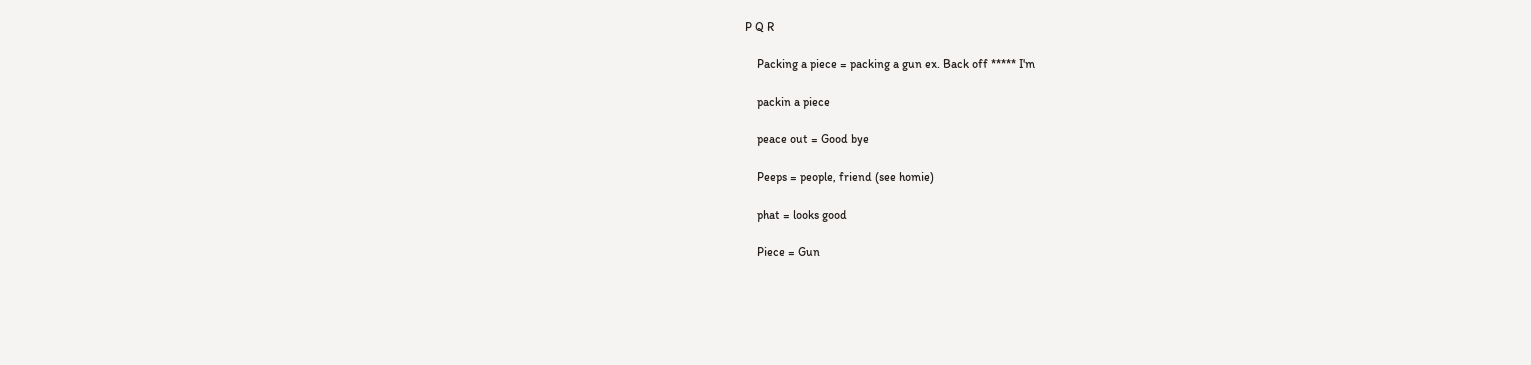P Q R

    Packing a piece = packing a gun ex. Back off ***** I'm

    packin a piece

    peace out = Good bye

    Peeps = people, friend (see homie)

    phat = looks good

    Piece = Gun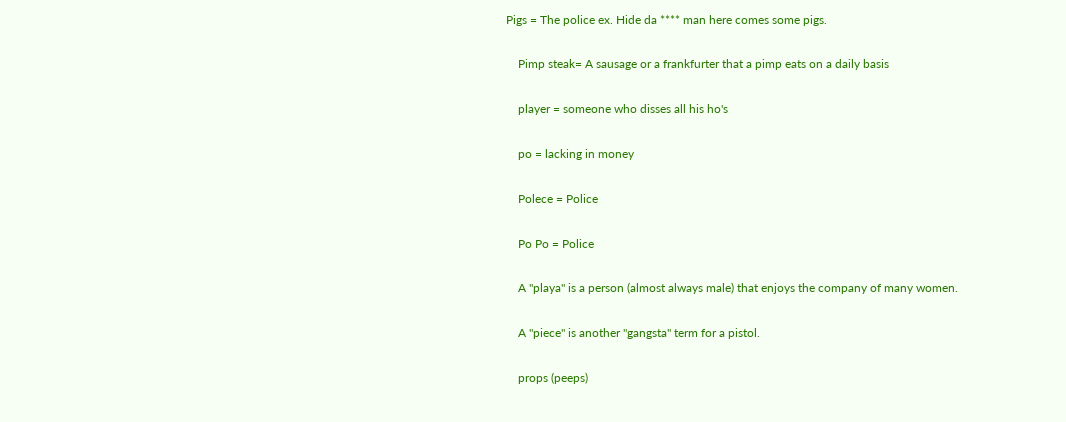Pigs = The police ex. Hide da **** man here comes some pigs.

    Pimp steak= A sausage or a frankfurter that a pimp eats on a daily basis

    player = someone who disses all his ho's

    po = lacking in money

    Polece = Police

    Po Po = Police

    A "playa" is a person (almost always male) that enjoys the company of many women.

    A "piece" is another "gangsta" term for a pistol.

    props (peeps)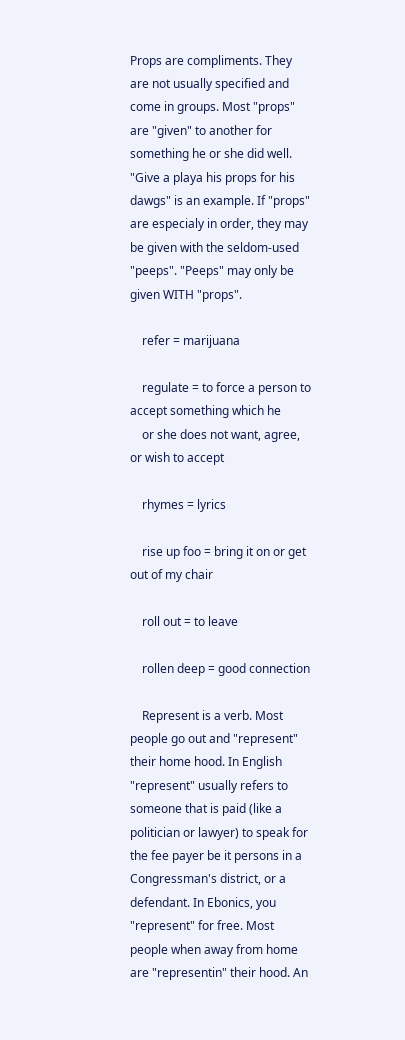Props are compliments. They are not usually specified and come in groups. Most "props" are "given" to another for something he or she did well. "Give a playa his props for his dawgs" is an example. If "props" are especialy in order, they may be given with the seldom-used "peeps". "Peeps" may only be given WITH "props".

    refer = marijuana

    regulate = to force a person to accept something which he
    or she does not want, agree, or wish to accept

    rhymes = lyrics

    rise up foo = bring it on or get out of my chair

    roll out = to leave

    rollen deep = good connection

    Represent is a verb. Most people go out and "represent" their home hood. In English "represent" usually refers to someone that is paid (like a politician or lawyer) to speak for the fee payer be it persons in a Congressman's district, or a defendant. In Ebonics, you "represent" for free. Most people when away from home are "representin" their hood. An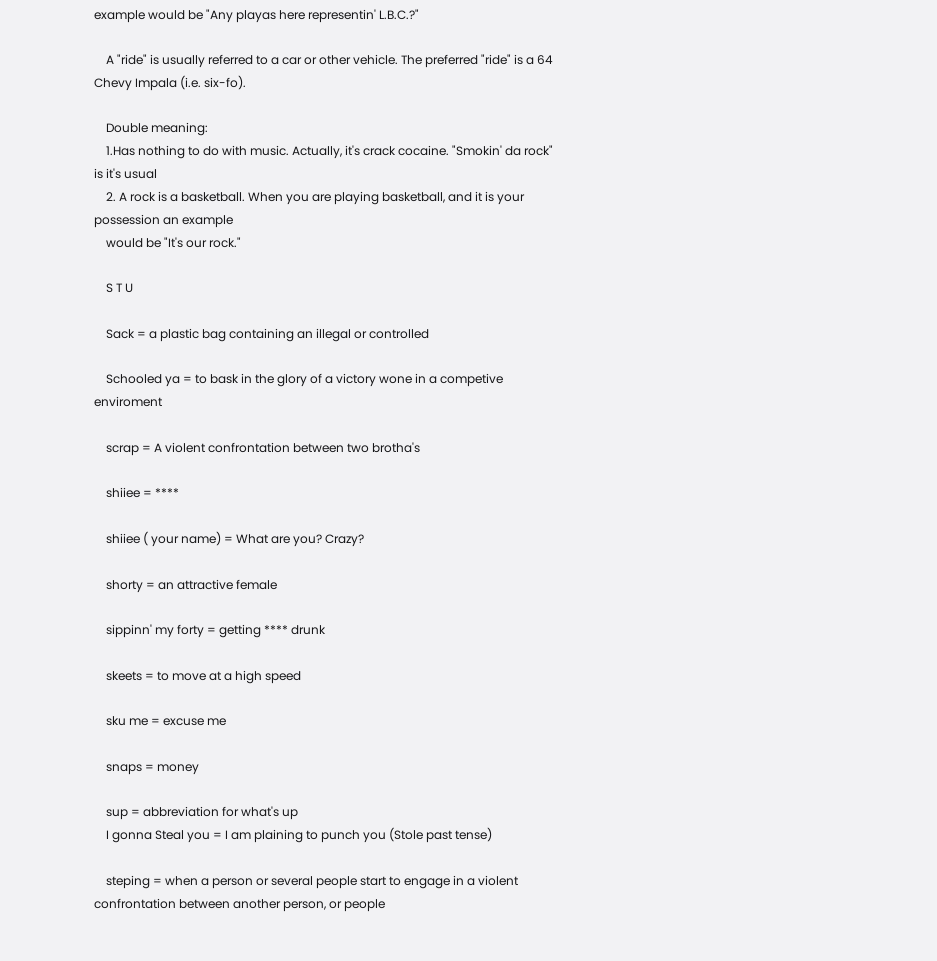example would be "Any playas here representin' L.B.C.?"

    A "ride" is usually referred to a car or other vehicle. The preferred "ride" is a 64 Chevy Impala (i.e. six-fo).

    Double meaning:
    1.Has nothing to do with music. Actually, it's crack cocaine. "Smokin' da rock" is it's usual
    2. A rock is a basketball. When you are playing basketball, and it is your possession an example
    would be "It's our rock."

    S T U

    Sack = a plastic bag containing an illegal or controlled

    Schooled ya = to bask in the glory of a victory wone in a competive enviroment

    scrap = A violent confrontation between two brotha's

    shiiee = ****

    shiiee ( your name) = What are you? Crazy?

    shorty = an attractive female

    sippinn' my forty = getting **** drunk

    skeets = to move at a high speed

    sku me = excuse me

    snaps = money

    sup = abbreviation for what's up
    I gonna Steal you = I am plaining to punch you (Stole past tense)

    steping = when a person or several people start to engage in a violent confrontation between another person, or people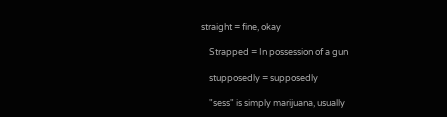straight = fine, okay

    Strapped = In possession of a gun

    stupposedly = supposedly

    "sess" is simply marijuana, usually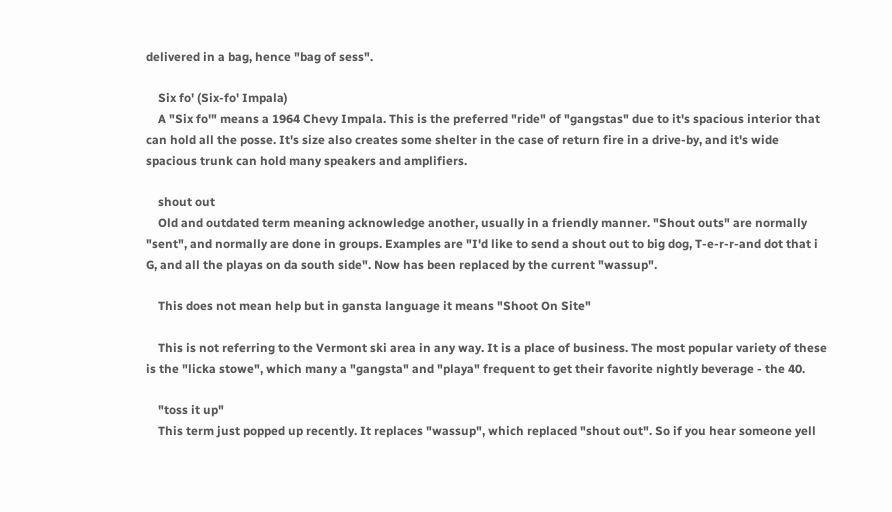delivered in a bag, hence "bag of sess".

    Six fo' (Six-fo' Impala)
    A "Six fo'" means a 1964 Chevy Impala. This is the preferred "ride" of "gangstas" due to it's spacious interior that can hold all the posse. It's size also creates some shelter in the case of return fire in a drive-by, and it's wide spacious trunk can hold many speakers and amplifiers.

    shout out
    Old and outdated term meaning acknowledge another, usually in a friendly manner. "Shout outs" are normally "sent", and normally are done in groups. Examples are "I'd like to send a shout out to big dog, T-e-r-r-and dot that i G, and all the playas on da south side". Now has been replaced by the current "wassup".

    This does not mean help but in gansta language it means "Shoot On Site"

    This is not referring to the Vermont ski area in any way. It is a place of business. The most popular variety of these is the "licka stowe", which many a "gangsta" and "playa" frequent to get their favorite nightly beverage - the 40.

    "toss it up"
    This term just popped up recently. It replaces "wassup", which replaced "shout out". So if you hear someone yell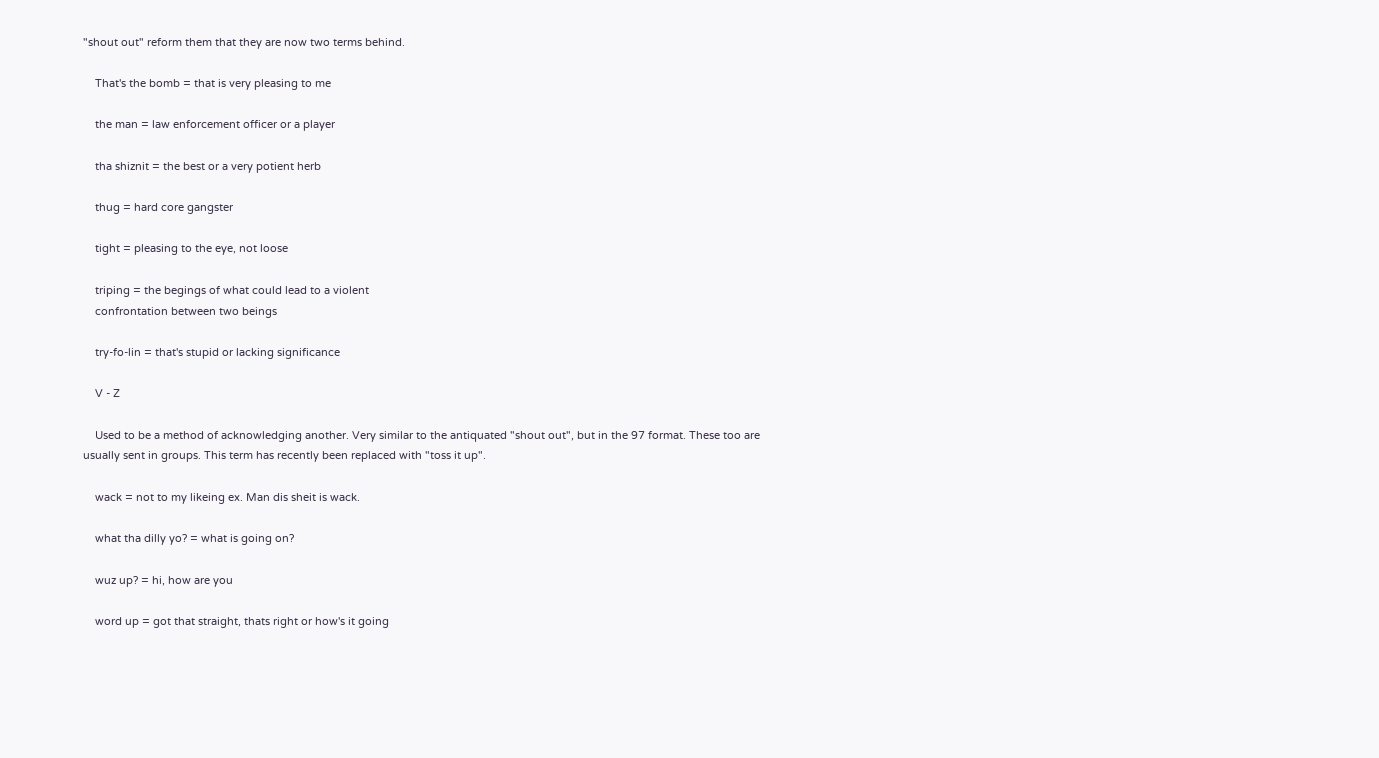"shout out" reform them that they are now two terms behind.

    That's the bomb = that is very pleasing to me

    the man = law enforcement officer or a player

    tha shiznit = the best or a very potient herb

    thug = hard core gangster

    tight = pleasing to the eye, not loose

    triping = the begings of what could lead to a violent
    confrontation between two beings

    try-fo-lin = that's stupid or lacking significance

    V - Z

    Used to be a method of acknowledging another. Very similar to the antiquated "shout out", but in the 97 format. These too are usually sent in groups. This term has recently been replaced with "toss it up".

    wack = not to my likeing ex. Man dis sheit is wack.

    what tha dilly yo? = what is going on?

    wuz up? = hi, how are you

    word up = got that straight, thats right or how's it going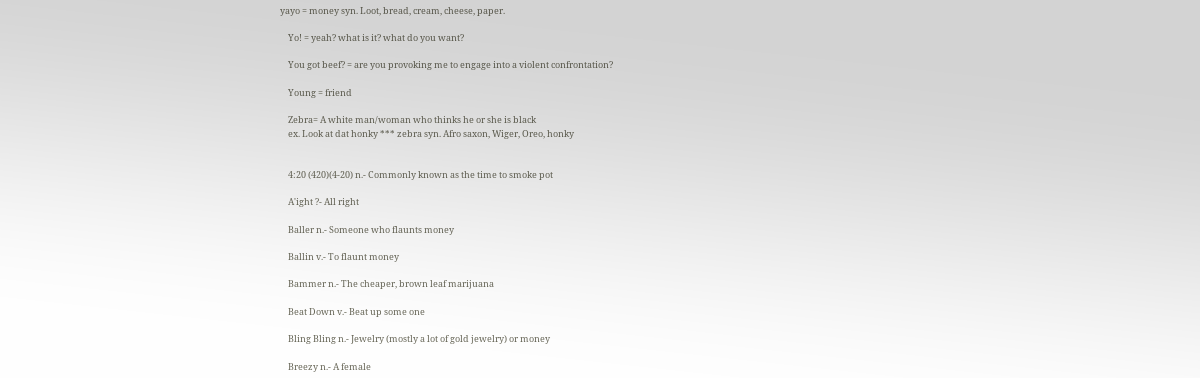yayo = money syn. Loot, bread, cream, cheese, paper.

    Yo! = yeah? what is it? what do you want?

    You got beef? = are you provoking me to engage into a violent confrontation?

    Young = friend

    Zebra= A white man/woman who thinks he or she is black
    ex. Look at dat honky *** zebra syn. Afro saxon, Wiger, Oreo, honky


    4:20 (420)(4-20) n.- Commonly known as the time to smoke pot

    A'ight ?- All right

    Baller n.- Someone who flaunts money

    Ballin v.- To flaunt money

    Bammer n.- The cheaper, brown leaf marijuana

    Beat Down v.- Beat up some one

    Bling Bling n.- Jewelry (mostly a lot of gold jewelry) or money

    Breezy n.- A female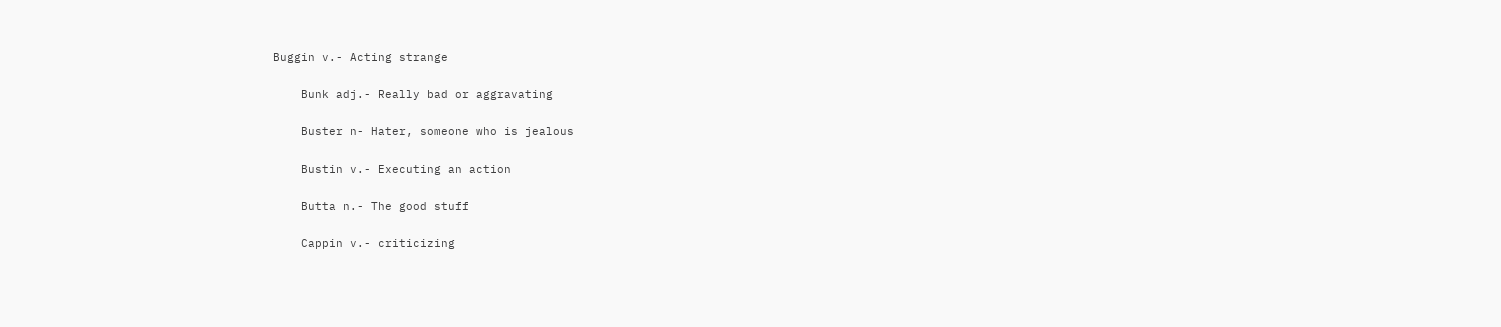Buggin v.- Acting strange

    Bunk adj.- Really bad or aggravating

    Buster n- Hater, someone who is jealous

    Bustin v.- Executing an action

    Butta n.- The good stuff

    Cappin v.- criticizing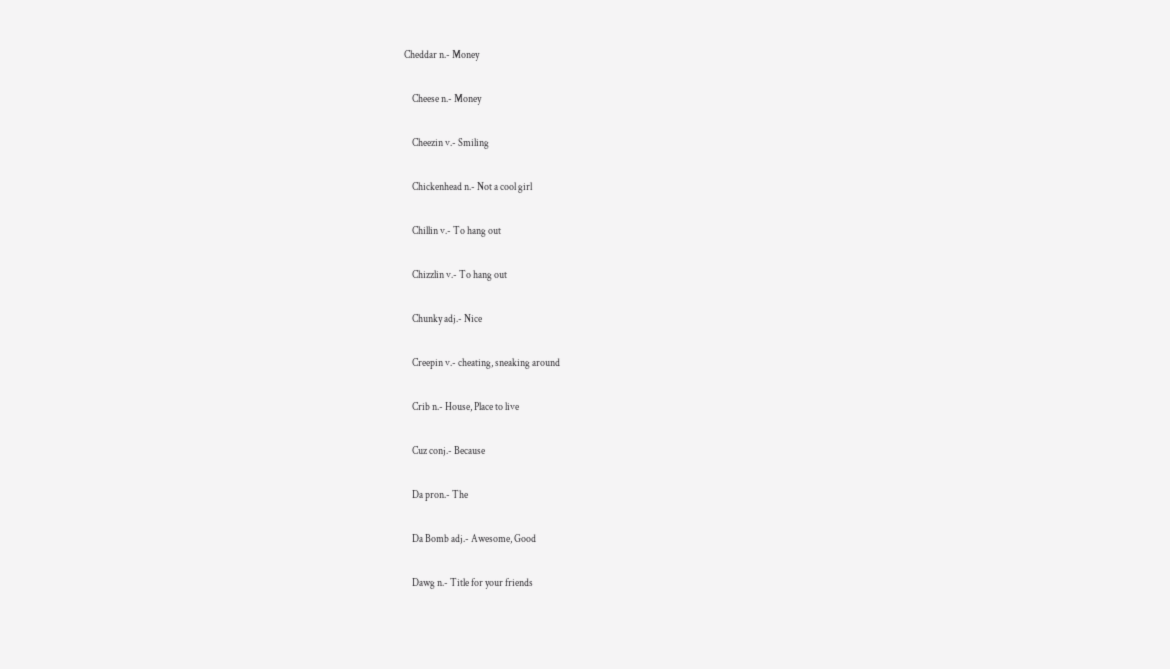Cheddar n.- Money

    Cheese n.- Money

    Cheezin v.- Smiling

    Chickenhead n.- Not a cool girl

    Chillin v.- To hang out

    Chizzlin v.- To hang out

    Chunky adj.- Nice

    Creepin v.- cheating, sneaking around

    Crib n.- House, Place to live

    Cuz conj.- Because

    Da pron.- The

    Da Bomb adj.- Awesome, Good

    Dawg n.- Title for your friends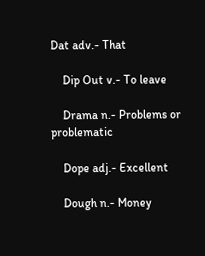Dat adv.- That

    Dip Out v.- To leave

    Drama n.- Problems or problematic

    Dope adj.- Excellent

    Dough n.- Money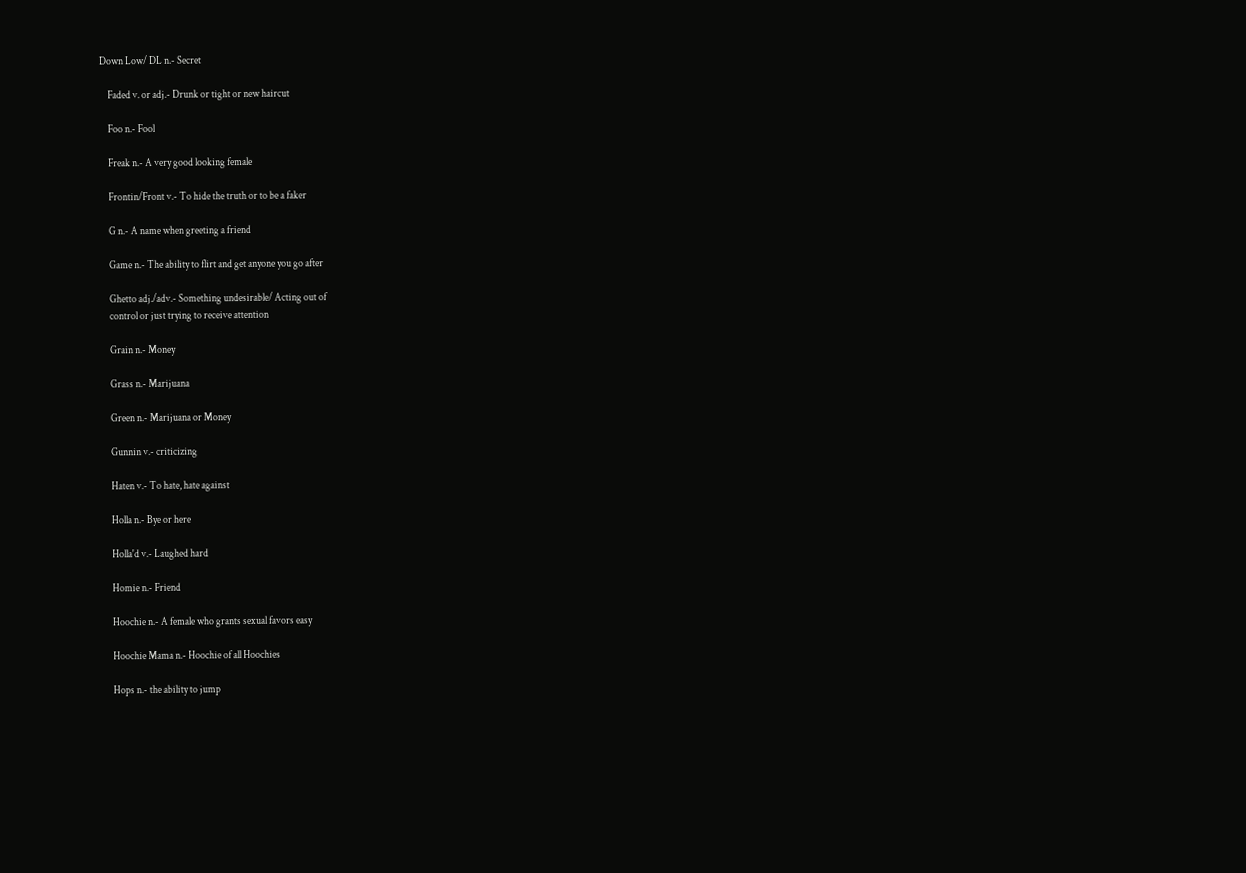Down Low/ DL n.- Secret

    Faded v. or adj.- Drunk or tight or new haircut

    Foo n.- Fool

    Freak n.- A very good looking female

    Frontin/Front v.- To hide the truth or to be a faker

    G n.- A name when greeting a friend

    Game n.- The ability to flirt and get anyone you go after

    Ghetto adj./adv.- Something undesirable/ Acting out of
    control or just trying to receive attention

    Grain n.- Money

    Grass n.- Marijuana

    Green n.- Marijuana or Money

    Gunnin v.- criticizing

    Haten v.- To hate, hate against

    Holla n.- Bye or here

    Holla'd v.- Laughed hard

    Homie n.- Friend

    Hoochie n.- A female who grants sexual favors easy

    Hoochie Mama n.- Hoochie of all Hoochies

    Hops n.- the ability to jump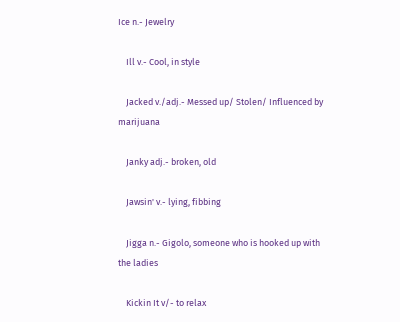Ice n.- Jewelry

    Ill v.- Cool, in style

    Jacked v./adj.- Messed up/ Stolen/ Influenced by marijuana

    Janky adj.- broken, old

    Jawsin' v.- lying, fibbing

    Jigga n.- Gigolo, someone who is hooked up with the ladies

    Kickin It v/- to relax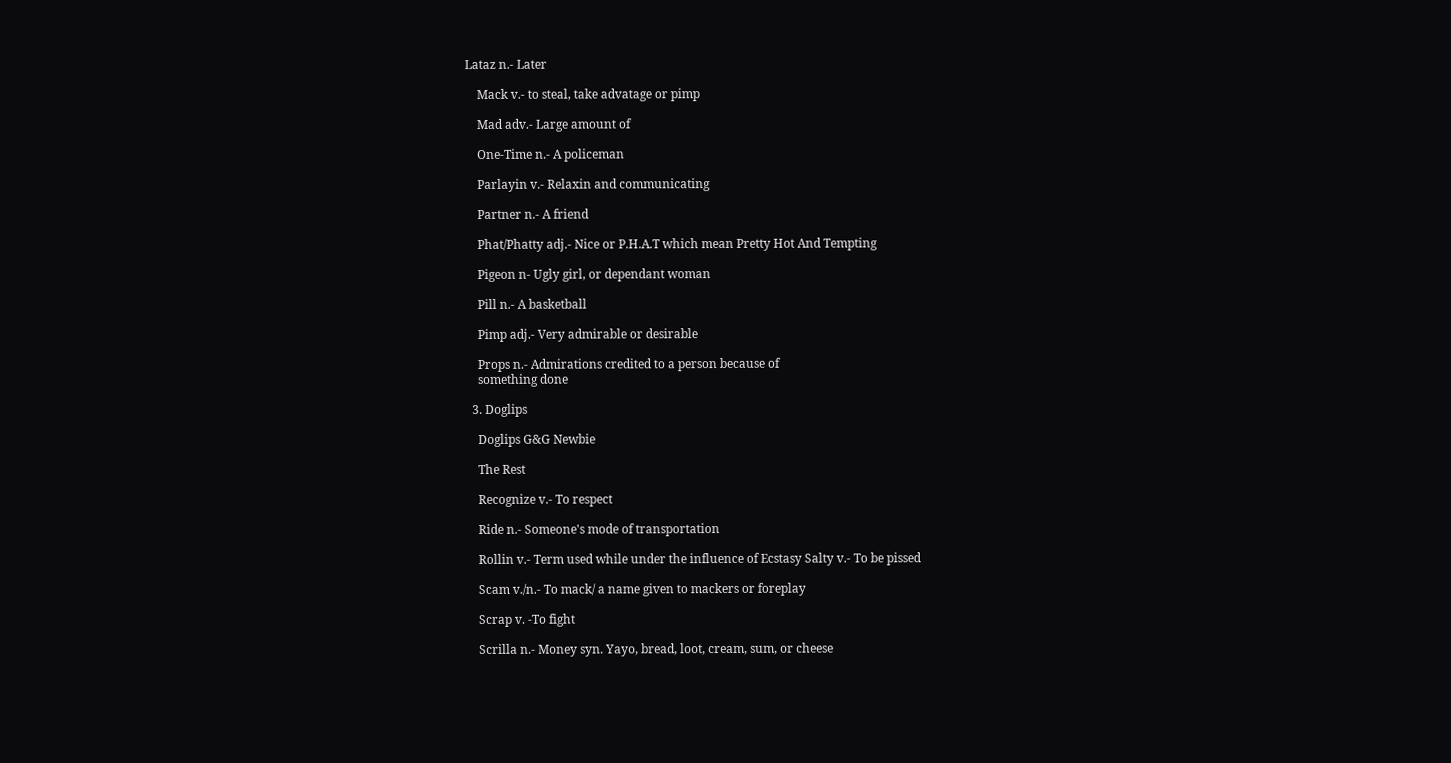Lataz n.- Later

    Mack v.- to steal, take advatage or pimp

    Mad adv.- Large amount of

    One-Time n.- A policeman

    Parlayin v.- Relaxin and communicating

    Partner n.- A friend

    Phat/Phatty adj.- Nice or P.H.A.T which mean Pretty Hot And Tempting

    Pigeon n- Ugly girl, or dependant woman

    Pill n.- A basketball

    Pimp adj.- Very admirable or desirable

    Props n.- Admirations credited to a person because of
    something done

  3. Doglips

    Doglips G&G Newbie

    The Rest

    Recognize v.- To respect

    Ride n.- Someone's mode of transportation

    Rollin v.- Term used while under the influence of Ecstasy Salty v.- To be pissed

    Scam v./n.- To mack/ a name given to mackers or foreplay

    Scrap v. -To fight

    Scrilla n.- Money syn. Yayo, bread, loot, cream, sum, or cheese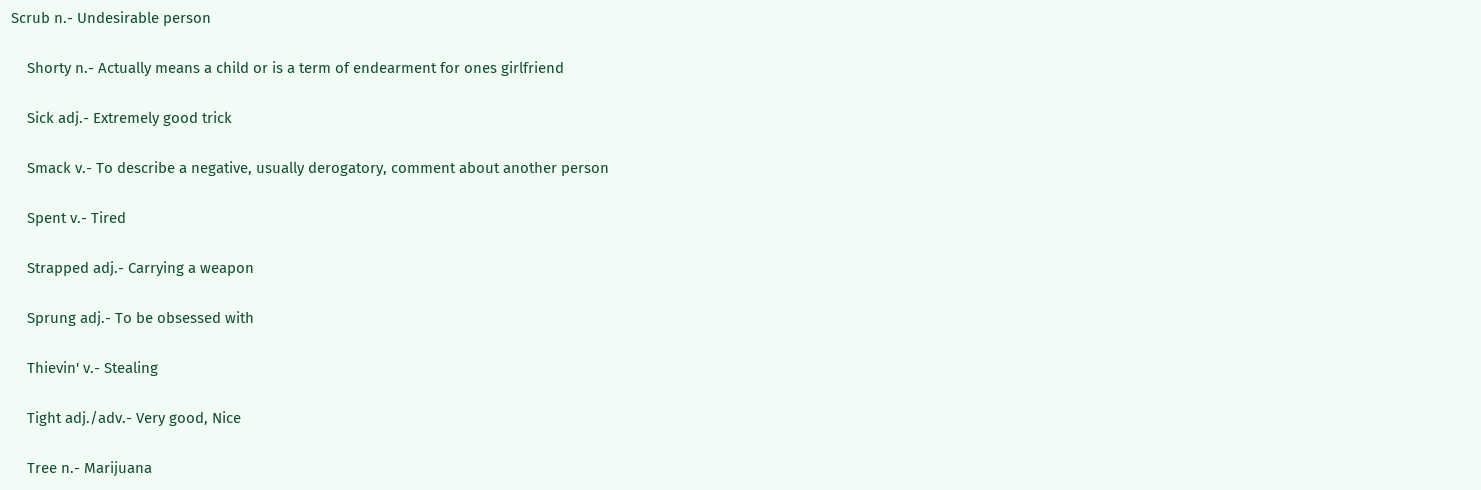Scrub n.- Undesirable person

    Shorty n.- Actually means a child or is a term of endearment for ones girlfriend

    Sick adj.- Extremely good trick

    Smack v.- To describe a negative, usually derogatory, comment about another person

    Spent v.- Tired

    Strapped adj.- Carrying a weapon

    Sprung adj.- To be obsessed with

    Thievin' v.- Stealing

    Tight adj./adv.- Very good, Nice

    Tree n.- Marijuana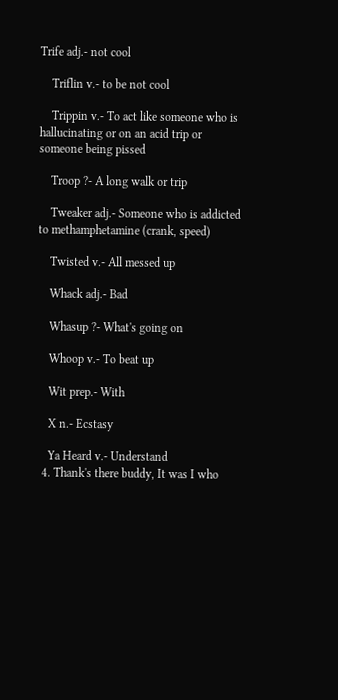Trife adj.- not cool

    Triflin v.- to be not cool

    Trippin v.- To act like someone who is hallucinating or on an acid trip or someone being pissed

    Troop ?- A long walk or trip

    Tweaker adj.- Someone who is addicted to methamphetamine (crank, speed)

    Twisted v.- All messed up

    Whack adj.- Bad

    Whasup ?- What's going on

    Whoop v.- To beat up

    Wit prep.- With

    X n.- Ecstasy

    Ya Heard v.- Understand
  4. Thank's there buddy, It was I who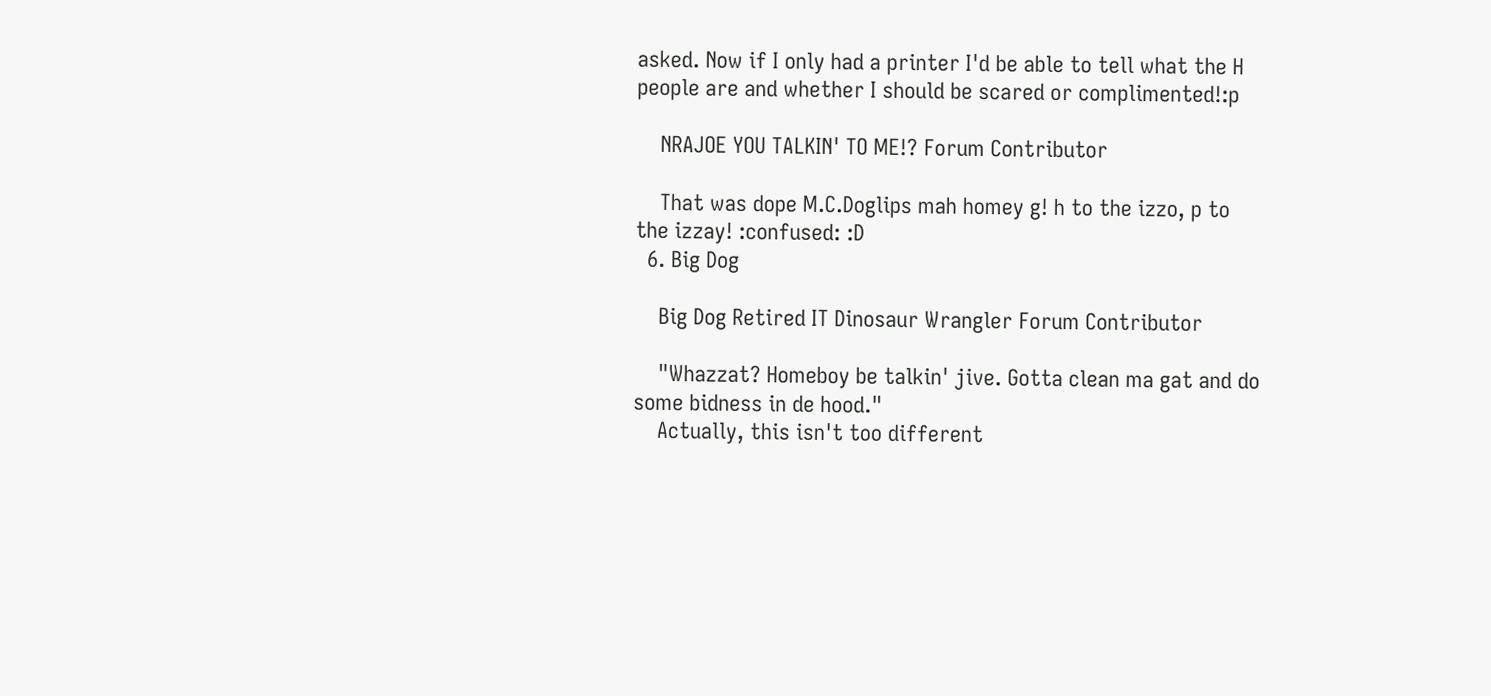asked. Now if I only had a printer I'd be able to tell what the H people are and whether I should be scared or complimented!:p

    NRAJOE YOU TALKIN' TO ME!? Forum Contributor

    That was dope M.C.Doglips mah homey g! h to the izzo, p to the izzay! :confused: :D
  6. Big Dog

    Big Dog Retired IT Dinosaur Wrangler Forum Contributor

    "Whazzat? Homeboy be talkin' jive. Gotta clean ma gat and do some bidness in de hood."
    Actually, this isn't too different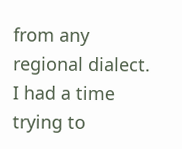from any regional dialect. I had a time trying to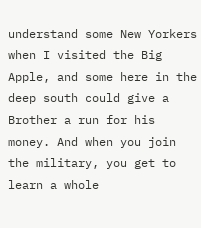understand some New Yorkers when I visited the Big Apple, and some here in the deep south could give a Brother a run for his money. And when you join the military, you get to learn a whole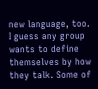new language, too. I guess any group wants to define themselves by how they talk. Some of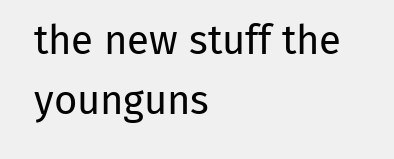the new stuff the younguns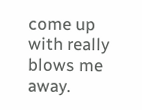come up with really blows me away.